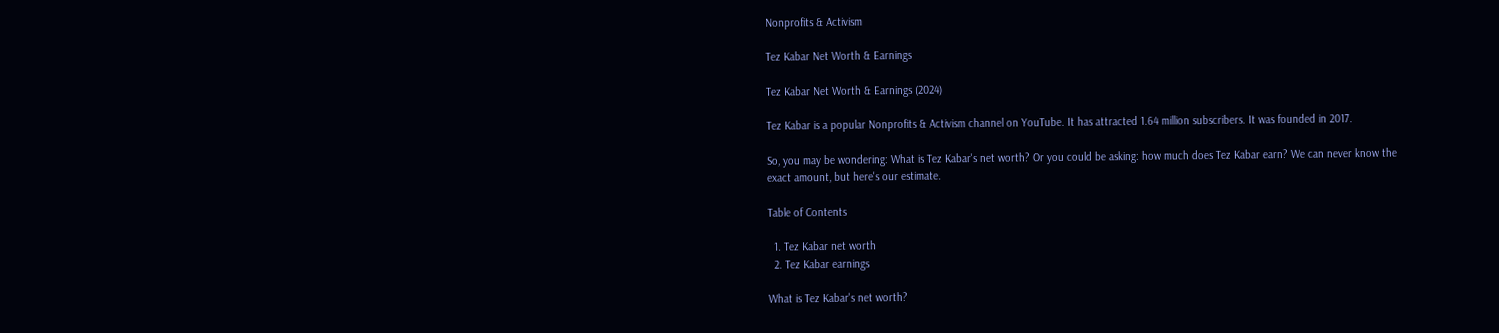Nonprofits & Activism

Tez Kabar Net Worth & Earnings

Tez Kabar Net Worth & Earnings (2024)

Tez Kabar is a popular Nonprofits & Activism channel on YouTube. It has attracted 1.64 million subscribers. It was founded in 2017.

So, you may be wondering: What is Tez Kabar's net worth? Or you could be asking: how much does Tez Kabar earn? We can never know the exact amount, but here's our estimate.

Table of Contents

  1. Tez Kabar net worth
  2. Tez Kabar earnings

What is Tez Kabar's net worth?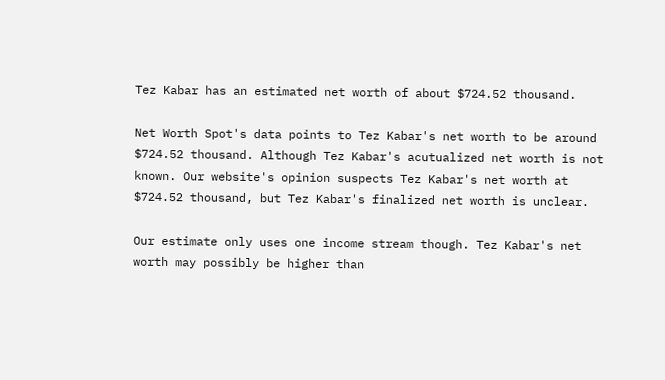Tez Kabar has an estimated net worth of about $724.52 thousand.

Net Worth Spot's data points to Tez Kabar's net worth to be around $724.52 thousand. Although Tez Kabar's acutualized net worth is not known. Our website's opinion suspects Tez Kabar's net worth at $724.52 thousand, but Tez Kabar's finalized net worth is unclear.

Our estimate only uses one income stream though. Tez Kabar's net worth may possibly be higher than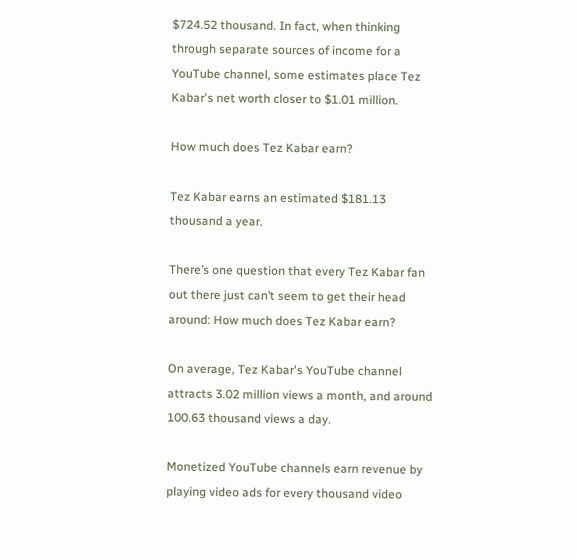$724.52 thousand. In fact, when thinking through separate sources of income for a YouTube channel, some estimates place Tez Kabar's net worth closer to $1.01 million.

How much does Tez Kabar earn?

Tez Kabar earns an estimated $181.13 thousand a year.

There’s one question that every Tez Kabar fan out there just can’t seem to get their head around: How much does Tez Kabar earn?

On average, Tez Kabar's YouTube channel attracts 3.02 million views a month, and around 100.63 thousand views a day.

Monetized YouTube channels earn revenue by playing video ads for every thousand video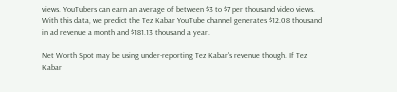views. YouTubers can earn an average of between $3 to $7 per thousand video views. With this data, we predict the Tez Kabar YouTube channel generates $12.08 thousand in ad revenue a month and $181.13 thousand a year.

Net Worth Spot may be using under-reporting Tez Kabar's revenue though. If Tez Kabar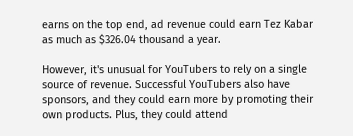earns on the top end, ad revenue could earn Tez Kabar as much as $326.04 thousand a year.

However, it's unusual for YouTubers to rely on a single source of revenue. Successful YouTubers also have sponsors, and they could earn more by promoting their own products. Plus, they could attend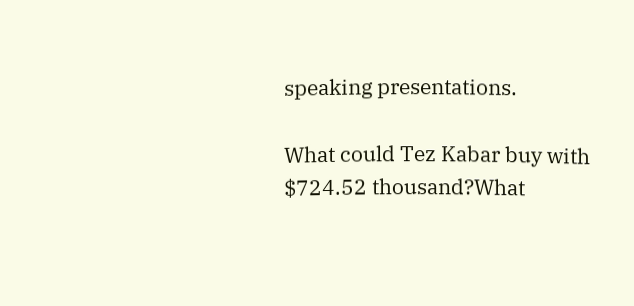speaking presentations.

What could Tez Kabar buy with $724.52 thousand?What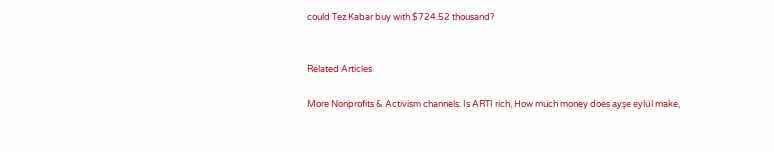could Tez Kabar buy with $724.52 thousand?


Related Articles

More Nonprofits & Activism channels: Is ARTI rich, How much money does ayşe eylül make,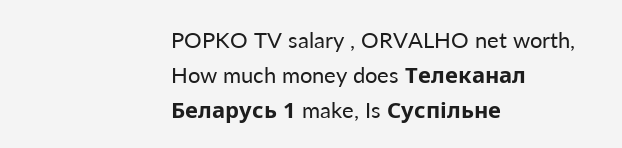POPKO TV salary , ORVALHO net worth, How much money does Телеканал Беларусь 1 make, Is Суспільне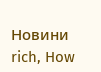Новини rich, How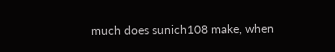much does sunich108 make, when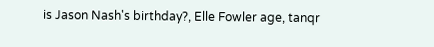is Jason Nash's birthday?, Elle Fowler age, tanqr